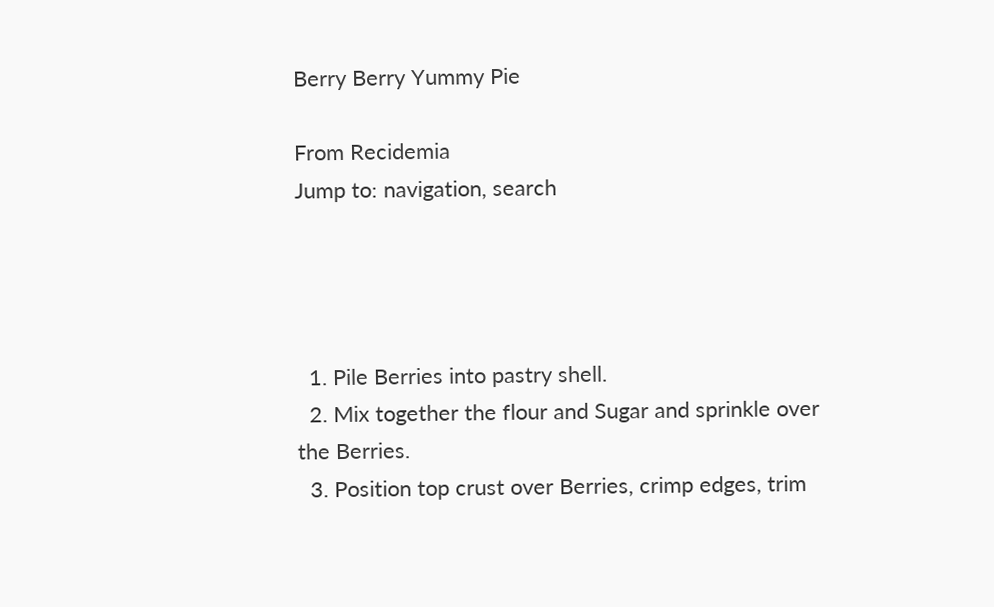Berry Berry Yummy Pie

From Recidemia
Jump to: navigation, search




  1. Pile Berries into pastry shell.
  2. Mix together the flour and Sugar and sprinkle over the Berries.
  3. Position top crust over Berries, crimp edges, trim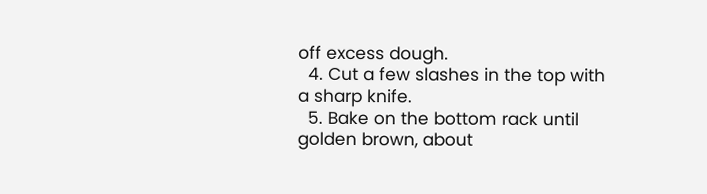off excess dough.
  4. Cut a few slashes in the top with a sharp knife.
  5. Bake on the bottom rack until golden brown, about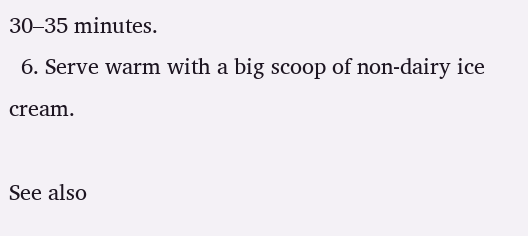30–35 minutes.
  6. Serve warm with a big scoop of non-dairy ice cream.

See also